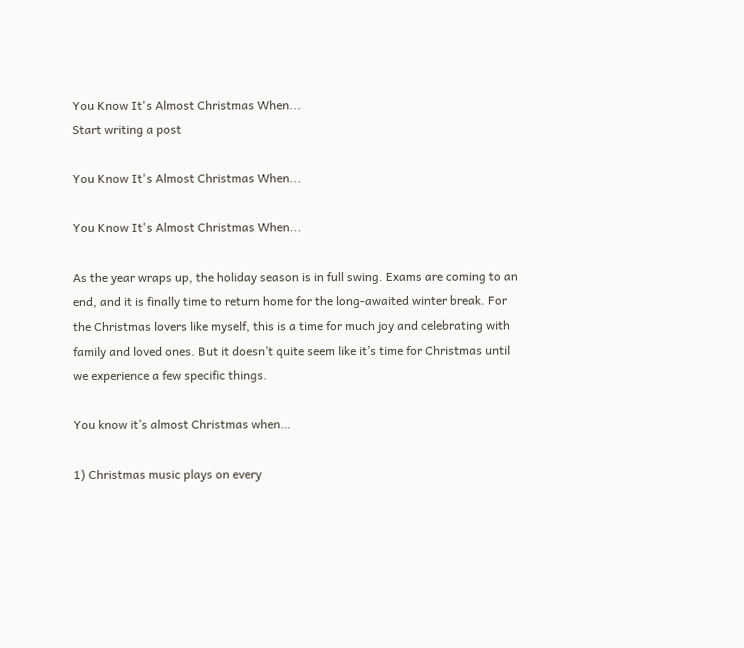You Know It's Almost Christmas When...
Start writing a post

You Know It's Almost Christmas When...

You Know It's Almost Christmas When...

As the year wraps up, the holiday season is in full swing. Exams are coming to an end, and it is finally time to return home for the long-awaited winter break. For the Christmas lovers like myself, this is a time for much joy and celebrating with family and loved ones. But it doesn’t quite seem like it’s time for Christmas until we experience a few specific things.

You know it’s almost Christmas when…

1) Christmas music plays on every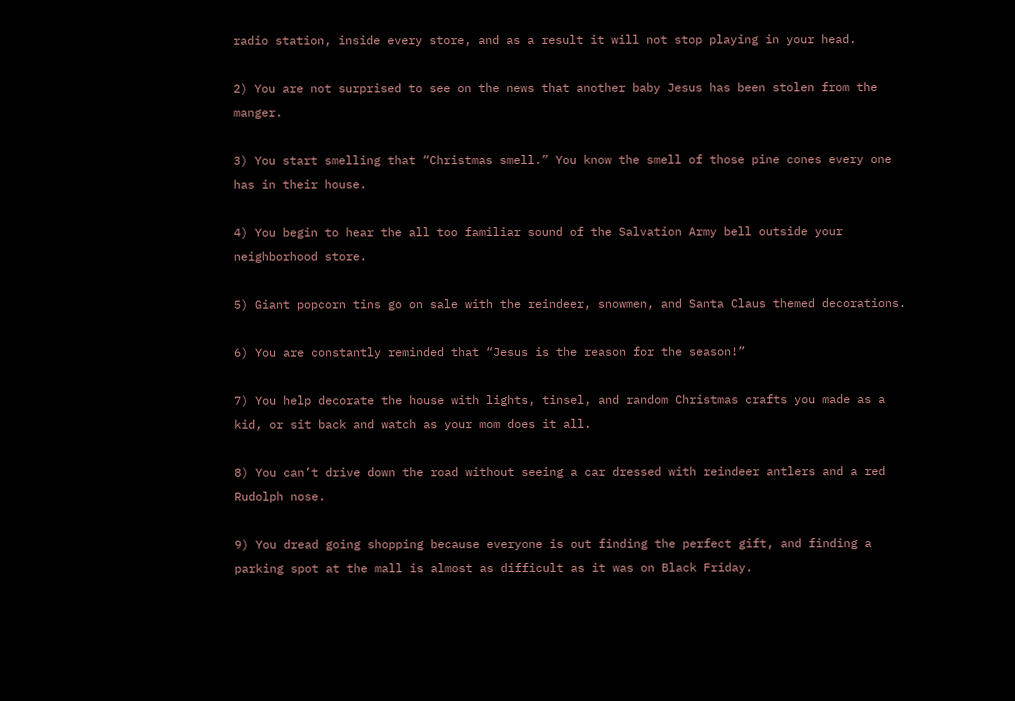radio station, inside every store, and as a result it will not stop playing in your head.

2) You are not surprised to see on the news that another baby Jesus has been stolen from the manger.

3) You start smelling that “Christmas smell.” You know the smell of those pine cones every one has in their house.

4) You begin to hear the all too familiar sound of the Salvation Army bell outside your neighborhood store.

5) Giant popcorn tins go on sale with the reindeer, snowmen, and Santa Claus themed decorations.

6) You are constantly reminded that “Jesus is the reason for the season!”

7) You help decorate the house with lights, tinsel, and random Christmas crafts you made as a kid, or sit back and watch as your mom does it all.

8) You can’t drive down the road without seeing a car dressed with reindeer antlers and a red Rudolph nose.

9) You dread going shopping because everyone is out finding the perfect gift, and finding a parking spot at the mall is almost as difficult as it was on Black Friday.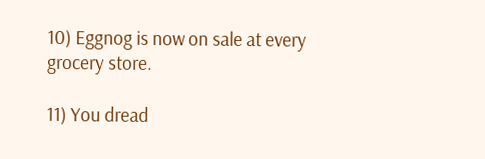10) Eggnog is now on sale at every grocery store.

11) You dread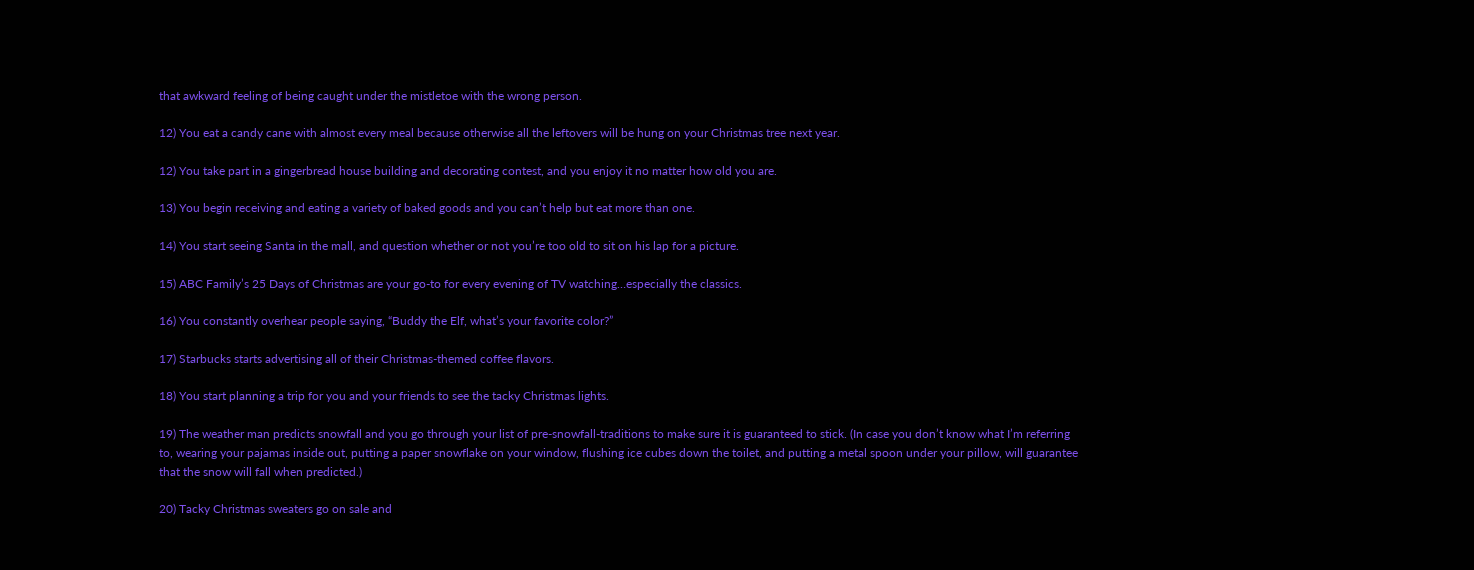that awkward feeling of being caught under the mistletoe with the wrong person.

12) You eat a candy cane with almost every meal because otherwise all the leftovers will be hung on your Christmas tree next year.

12) You take part in a gingerbread house building and decorating contest, and you enjoy it no matter how old you are.

13) You begin receiving and eating a variety of baked goods and you can’t help but eat more than one.

14) You start seeing Santa in the mall, and question whether or not you’re too old to sit on his lap for a picture.

15) ABC Family’s 25 Days of Christmas are your go-to for every evening of TV watching…especially the classics.

16) You constantly overhear people saying, “Buddy the Elf, what’s your favorite color?”

17) Starbucks starts advertising all of their Christmas-themed coffee flavors.

18) You start planning a trip for you and your friends to see the tacky Christmas lights.

19) The weather man predicts snowfall and you go through your list of pre-snowfall-traditions to make sure it is guaranteed to stick. (In case you don’t know what I’m referring to, wearing your pajamas inside out, putting a paper snowflake on your window, flushing ice cubes down the toilet, and putting a metal spoon under your pillow, will guarantee that the snow will fall when predicted.)

20) Tacky Christmas sweaters go on sale and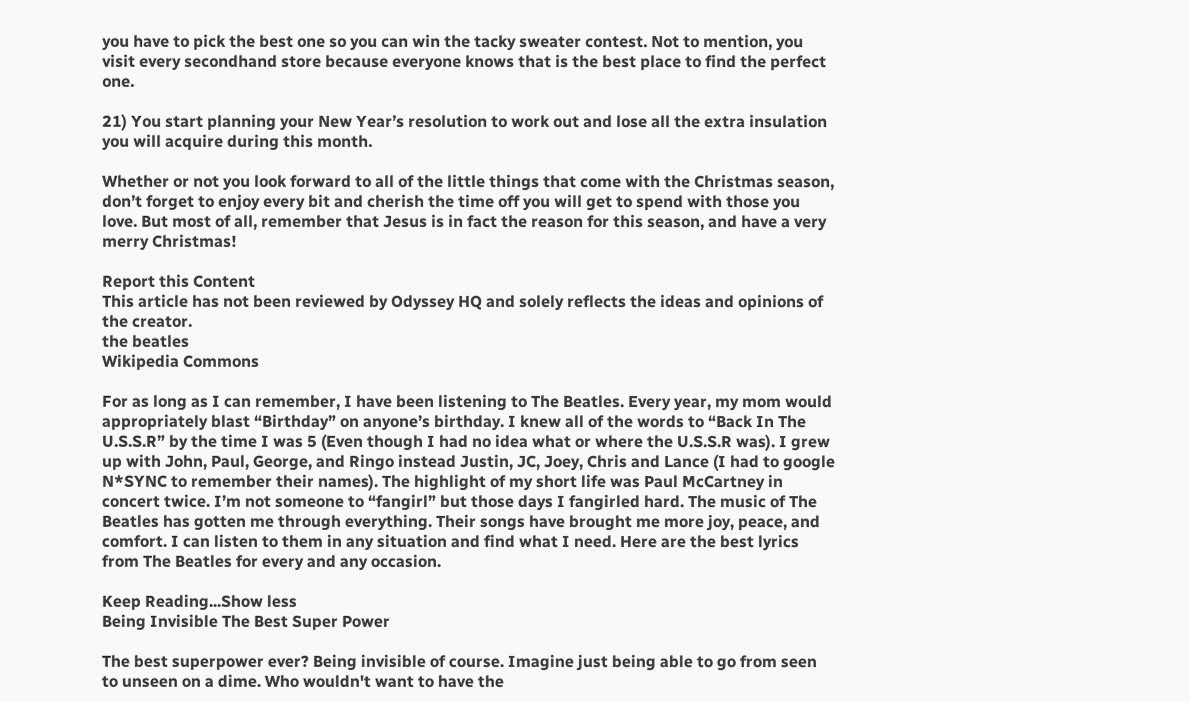you have to pick the best one so you can win the tacky sweater contest. Not to mention, you visit every secondhand store because everyone knows that is the best place to find the perfect one.

21) You start planning your New Year’s resolution to work out and lose all the extra insulation you will acquire during this month.

Whether or not you look forward to all of the little things that come with the Christmas season, don’t forget to enjoy every bit and cherish the time off you will get to spend with those you love. But most of all, remember that Jesus is in fact the reason for this season, and have a very merry Christmas!

Report this Content
This article has not been reviewed by Odyssey HQ and solely reflects the ideas and opinions of the creator.
the beatles
Wikipedia Commons

For as long as I can remember, I have been listening to The Beatles. Every year, my mom would appropriately blast “Birthday” on anyone’s birthday. I knew all of the words to “Back In The U.S.S.R” by the time I was 5 (Even though I had no idea what or where the U.S.S.R was). I grew up with John, Paul, George, and Ringo instead Justin, JC, Joey, Chris and Lance (I had to google N*SYNC to remember their names). The highlight of my short life was Paul McCartney in concert twice. I’m not someone to “fangirl” but those days I fangirled hard. The music of The Beatles has gotten me through everything. Their songs have brought me more joy, peace, and comfort. I can listen to them in any situation and find what I need. Here are the best lyrics from The Beatles for every and any occasion.

Keep Reading...Show less
Being Invisible The Best Super Power

The best superpower ever? Being invisible of course. Imagine just being able to go from seen to unseen on a dime. Who wouldn't want to have the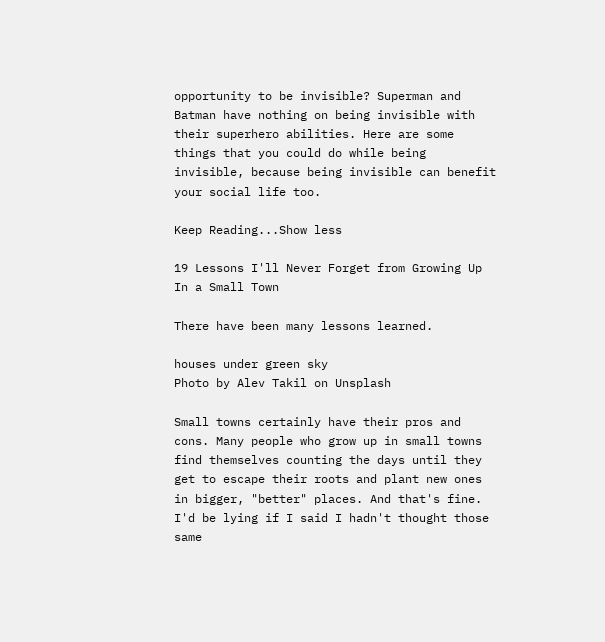opportunity to be invisible? Superman and Batman have nothing on being invisible with their superhero abilities. Here are some things that you could do while being invisible, because being invisible can benefit your social life too.

Keep Reading...Show less

19 Lessons I'll Never Forget from Growing Up In a Small Town

There have been many lessons learned.

houses under green sky
Photo by Alev Takil on Unsplash

Small towns certainly have their pros and cons. Many people who grow up in small towns find themselves counting the days until they get to escape their roots and plant new ones in bigger, "better" places. And that's fine. I'd be lying if I said I hadn't thought those same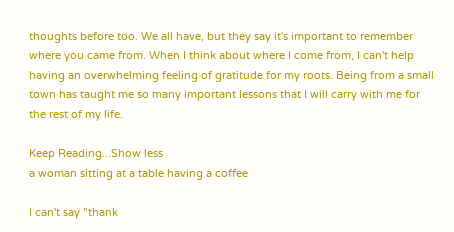thoughts before too. We all have, but they say it's important to remember where you came from. When I think about where I come from, I can't help having an overwhelming feeling of gratitude for my roots. Being from a small town has taught me so many important lessons that I will carry with me for the rest of my life.

Keep Reading...Show less
a woman sitting at a table having a coffee

I can't say "thank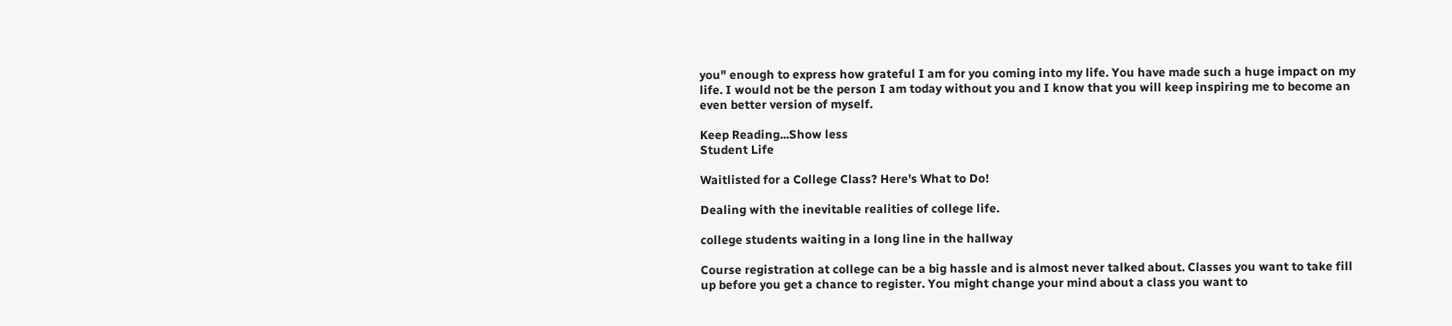you" enough to express how grateful I am for you coming into my life. You have made such a huge impact on my life. I would not be the person I am today without you and I know that you will keep inspiring me to become an even better version of myself.

Keep Reading...Show less
Student Life

Waitlisted for a College Class? Here's What to Do!

Dealing with the inevitable realities of college life.

college students waiting in a long line in the hallway

Course registration at college can be a big hassle and is almost never talked about. Classes you want to take fill up before you get a chance to register. You might change your mind about a class you want to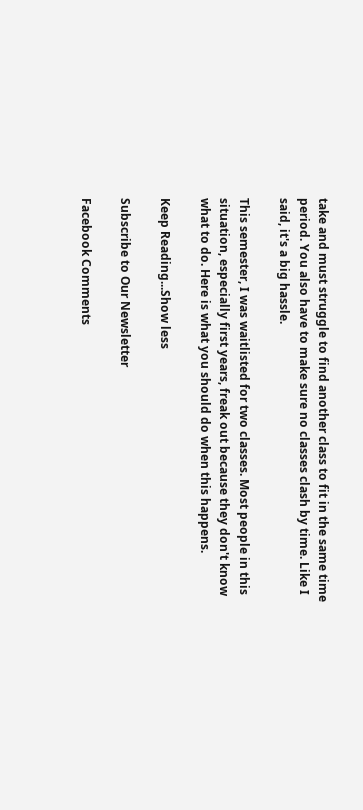take and must struggle to find another class to fit in the same time period. You also have to make sure no classes clash by time. Like I said, it's a big hassle.

This semester, I was waitlisted for two classes. Most people in this situation, especially first years, freak out because they don't know what to do. Here is what you should do when this happens.

Keep Reading...Show less

Subscribe to Our Newsletter

Facebook Comments